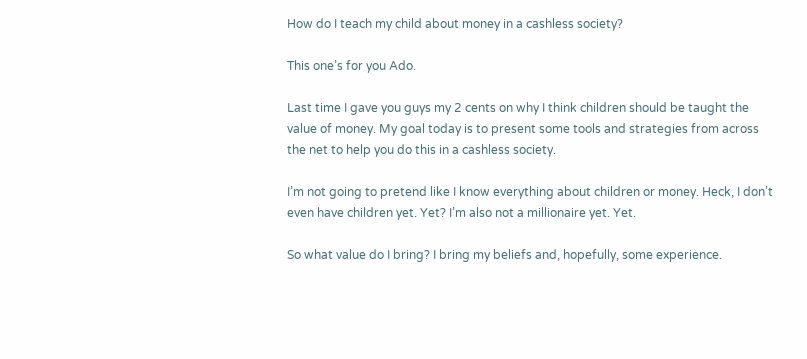How do I teach my child about money in a cashless society?

This one’s for you Ado.

Last time I gave you guys my 2 cents on why I think children should be taught the value of money. My goal today is to present some tools and strategies from across the net to help you do this in a cashless society.

I’m not going to pretend like I know everything about children or money. Heck, I don’t even have children yet. Yet? I’m also not a millionaire yet. Yet.

So what value do I bring? I bring my beliefs and, hopefully, some experience.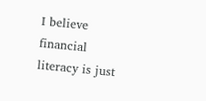I believe financial literacy is just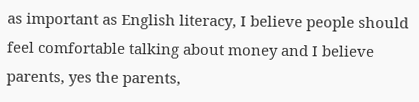as important as English literacy, I believe people should feel comfortable talking about money and I believe parents, yes the parents,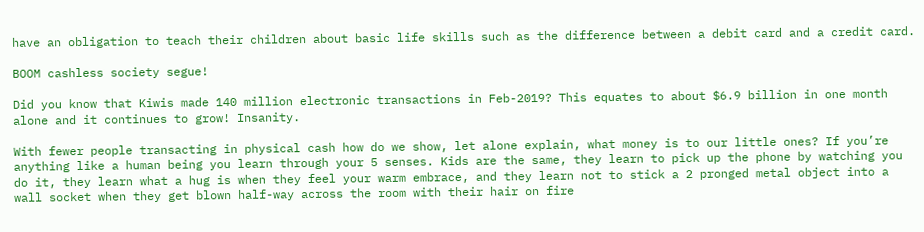have an obligation to teach their children about basic life skills such as the difference between a debit card and a credit card.

BOOM cashless society segue!

Did you know that Kiwis made 140 million electronic transactions in Feb-2019? This equates to about $6.9 billion in one month alone and it continues to grow! Insanity.

With fewer people transacting in physical cash how do we show, let alone explain, what money is to our little ones? If you’re anything like a human being you learn through your 5 senses. Kids are the same, they learn to pick up the phone by watching you do it, they learn what a hug is when they feel your warm embrace, and they learn not to stick a 2 pronged metal object into a wall socket when they get blown half-way across the room with their hair on fire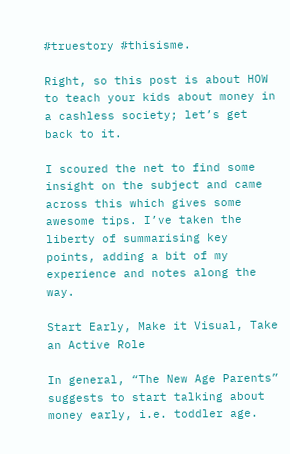#truestory #thisisme.

Right, so this post is about HOW to teach your kids about money in a cashless society; let’s get back to it.

I scoured the net to find some insight on the subject and came across this which gives some awesome tips. I’ve taken the liberty of summarising key points, adding a bit of my experience and notes along the way.

Start Early, Make it Visual, Take an Active Role

In general, “The New Age Parents” suggests to start talking about money early, i.e. toddler age.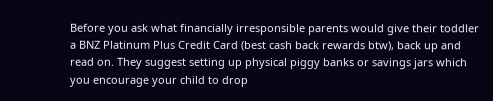Before you ask what financially irresponsible parents would give their toddler a BNZ Platinum Plus Credit Card (best cash back rewards btw), back up and read on. They suggest setting up physical piggy banks or savings jars which you encourage your child to drop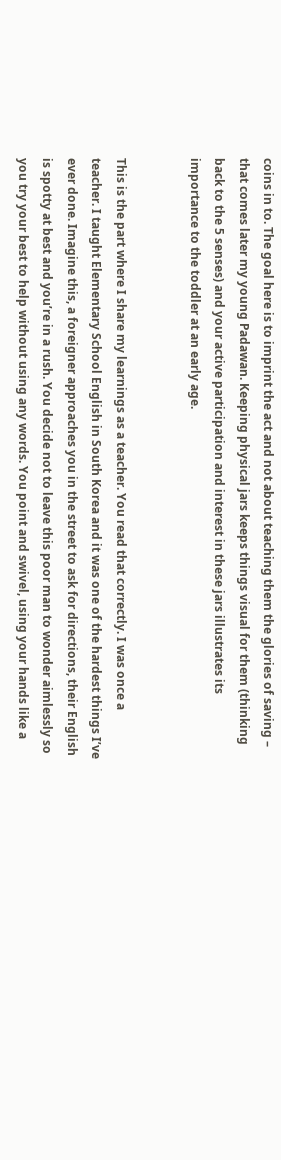coins in to. The goal here is to imprint the act and not about teaching them the glories of saving – that comes later my young Padawan. Keeping physical jars keeps things visual for them (thinking back to the 5 senses) and your active participation and interest in these jars illustrates its importance to the toddler at an early age.


This is the part where I share my learnings as a teacher. You read that correctly. I was once a teacher. I taught Elementary School English in South Korea and it was one of the hardest things I’ve ever done. Imagine this, a foreigner approaches you in the street to ask for directions, their English is spotty at best and you’re in a rush. You decide not to leave this poor man to wonder aimlessly so you try your best to help without using any words. You point and swivel, using your hands like a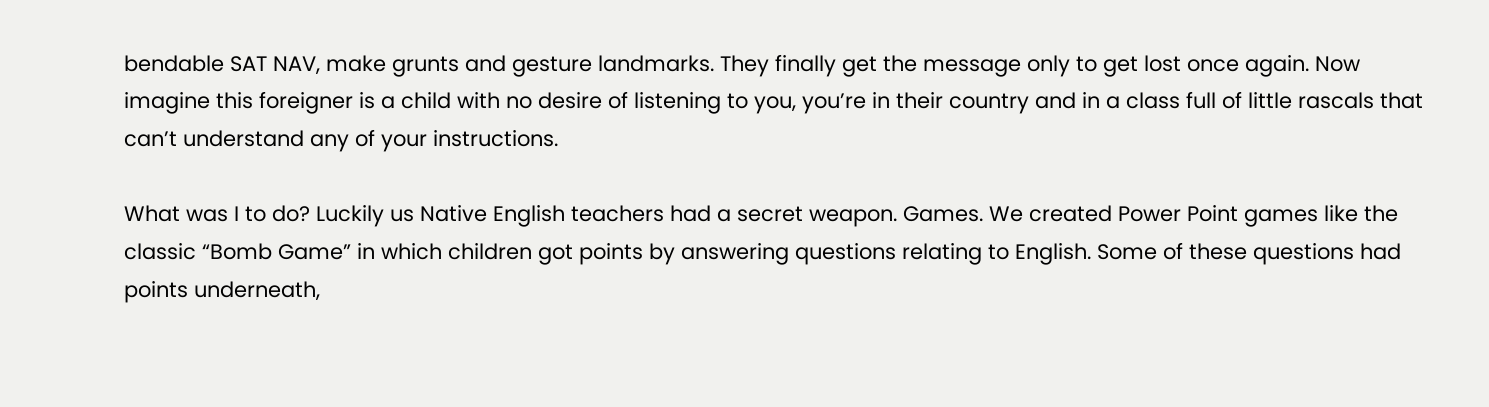bendable SAT NAV, make grunts and gesture landmarks. They finally get the message only to get lost once again. Now imagine this foreigner is a child with no desire of listening to you, you’re in their country and in a class full of little rascals that can’t understand any of your instructions.

What was I to do? Luckily us Native English teachers had a secret weapon. Games. We created Power Point games like the classic “Bomb Game” in which children got points by answering questions relating to English. Some of these questions had points underneath,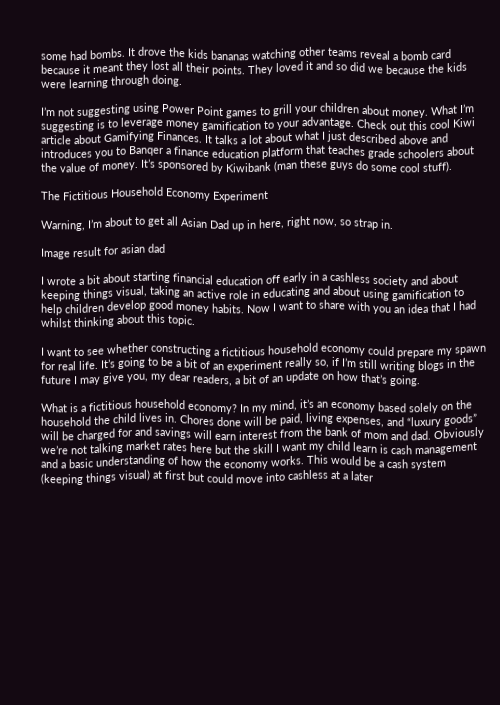some had bombs. It drove the kids bananas watching other teams reveal a bomb card because it meant they lost all their points. They loved it and so did we because the kids were learning through doing.

I’m not suggesting using Power Point games to grill your children about money. What I’m suggesting is to leverage money gamification to your advantage. Check out this cool Kiwi article about Gamifying Finances. It talks a lot about what I just described above and introduces you to Banqer a finance education platform that teaches grade schoolers about the value of money. It’s sponsored by Kiwibank (man these guys do some cool stuff).

The Fictitious Household Economy Experiment

Warning, I’m about to get all Asian Dad up in here, right now, so strap in.

Image result for asian dad

I wrote a bit about starting financial education off early in a cashless society and about keeping things visual, taking an active role in educating and about using gamification to help children develop good money habits. Now I want to share with you an idea that I had whilst thinking about this topic.

I want to see whether constructing a fictitious household economy could prepare my spawn for real life. It’s going to be a bit of an experiment really so, if I’m still writing blogs in the future I may give you, my dear readers, a bit of an update on how that’s going.

What is a fictitious household economy? In my mind, it’s an economy based solely on the household the child lives in. Chores done will be paid, living expenses, and “luxury goods” will be charged for and savings will earn interest from the bank of mom and dad. Obviously we’re not talking market rates here but the skill I want my child learn is cash management and a basic understanding of how the economy works. This would be a cash system (keeping things visual) at first but could move into cashless at a later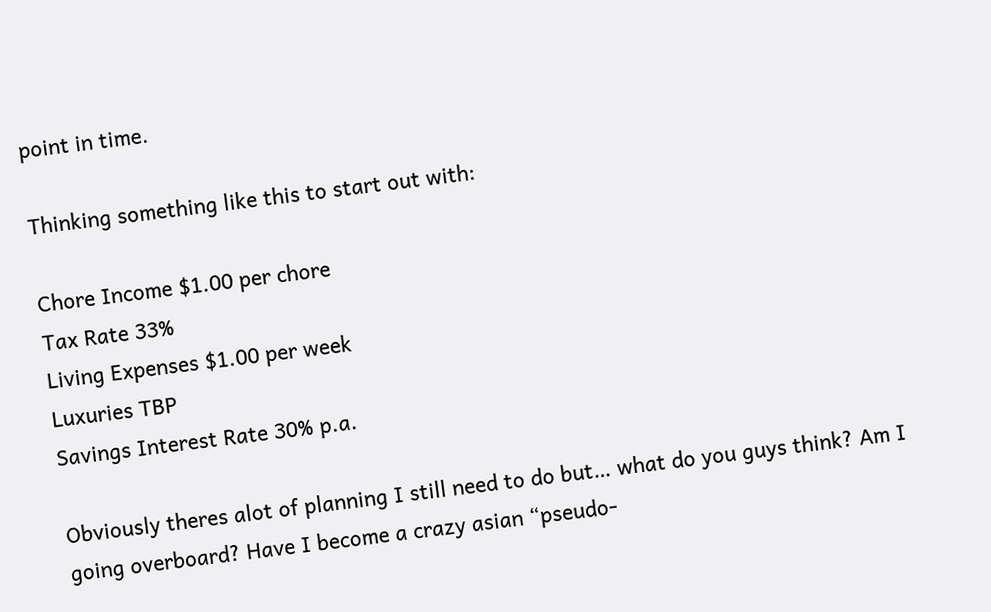point in time.

Thinking something like this to start out with:

Chore Income $1.00 per chore
Tax Rate 33%
Living Expenses $1.00 per week
Luxuries TBP
Savings Interest Rate 30% p.a.

Obviously theres alot of planning I still need to do but… what do you guys think? Am I going overboard? Have I become a crazy asian “pseudo-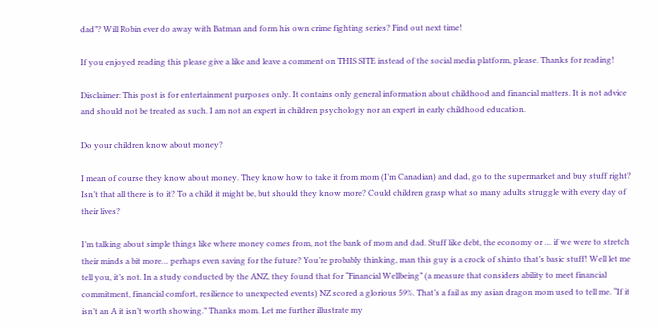dad”? Will Robin ever do away with Batman and form his own crime fighting series? Find out next time!

If you enjoyed reading this please give a like and leave a comment on THIS SITE instead of the social media platform, please. Thanks for reading!

Disclaimer: This post is for entertainment purposes only. It contains only general information about childhood and financial matters. It is not advice and should not be treated as such. I am not an expert in children psychology nor an expert in early childhood education.

Do your children know about money?

I mean of course they know about money. They know how to take it from mom (I’m Canadian) and dad, go to the supermarket and buy stuff right? Isn’t that all there is to it? To a child it might be, but should they know more? Could children grasp what so many adults struggle with every day of their lives?

I’m talking about simple things like where money comes from, not the bank of mom and dad. Stuff like debt, the economy or … if we were to stretch their minds a bit more… perhaps even saving for the future? You’re probably thinking, man this guy is a crock of shinto that’s basic stuff! Well let me tell you, it’s not. In a study conducted by the ANZ, they found that for “Financial Wellbeing” (a measure that considers ability to meet financial commitment, financial comfort, resilience to unexpected events) NZ scored a glorious 59%. That’s a fail as my asian dragon mom used to tell me. “If it isn’t an A it isn’t worth showing.” Thanks mom. Let me further illustrate my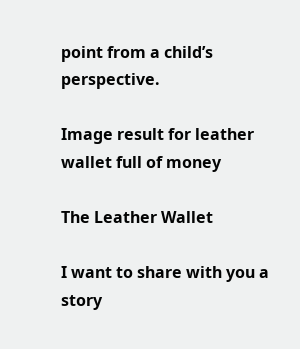point from a child’s perspective.

Image result for leather wallet full of money

The Leather Wallet

I want to share with you a story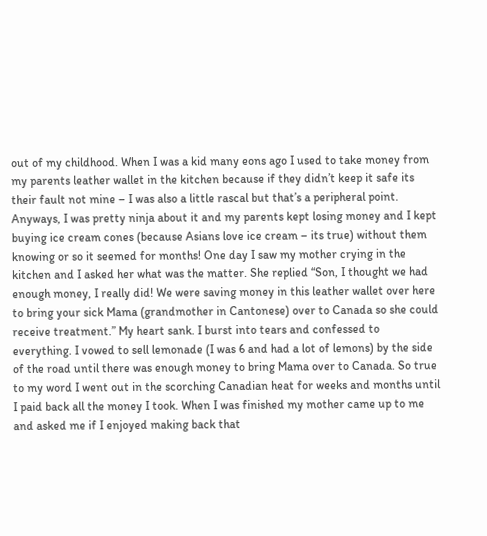out of my childhood. When I was a kid many eons ago I used to take money from my parents leather wallet in the kitchen because if they didn’t keep it safe its their fault not mine – I was also a little rascal but that’s a peripheral point. Anyways, I was pretty ninja about it and my parents kept losing money and I kept buying ice cream cones (because Asians love ice cream – its true) without them knowing or so it seemed for months! One day I saw my mother crying in the kitchen and I asked her what was the matter. She replied “Son, I thought we had enough money, I really did! We were saving money in this leather wallet over here to bring your sick Mama (grandmother in Cantonese) over to Canada so she could receive treatment.” My heart sank. I burst into tears and confessed to everything. I vowed to sell lemonade (I was 6 and had a lot of lemons) by the side of the road until there was enough money to bring Mama over to Canada. So true to my word I went out in the scorching Canadian heat for weeks and months until I paid back all the money I took. When I was finished my mother came up to me and asked me if I enjoyed making back that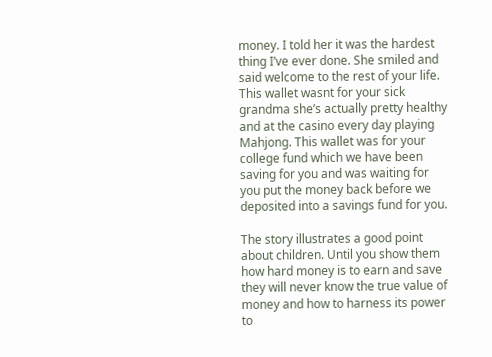money. I told her it was the hardest thing I’ve ever done. She smiled and said welcome to the rest of your life. This wallet wasnt for your sick grandma she’s actually pretty healthy and at the casino every day playing Mahjong. This wallet was for your college fund which we have been saving for you and was waiting for you put the money back before we deposited into a savings fund for you.

The story illustrates a good point about children. Until you show them how hard money is to earn and save they will never know the true value of money and how to harness its power to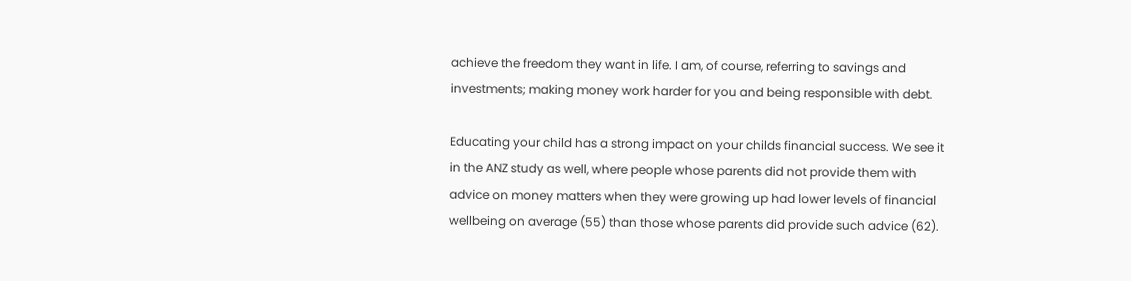achieve the freedom they want in life. I am, of course, referring to savings and investments; making money work harder for you and being responsible with debt.

Educating your child has a strong impact on your childs financial success. We see it in the ANZ study as well, where people whose parents did not provide them with advice on money matters when they were growing up had lower levels of financial wellbeing on average (55) than those whose parents did provide such advice (62).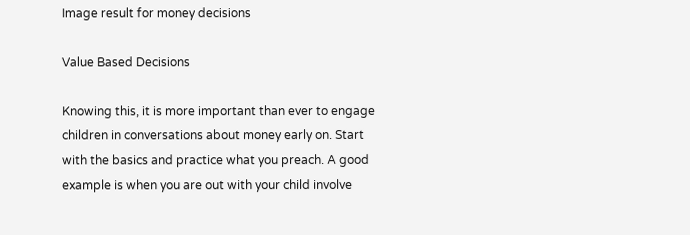Image result for money decisions

Value Based Decisions

Knowing this, it is more important than ever to engage children in conversations about money early on. Start with the basics and practice what you preach. A good example is when you are out with your child involve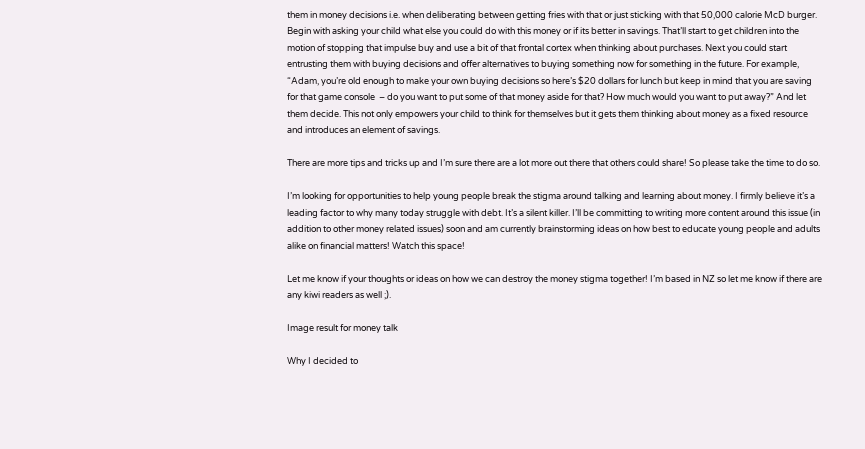them in money decisions i.e. when deliberating between getting fries with that or just sticking with that 50,000 calorie McD burger. Begin with asking your child what else you could do with this money or if its better in savings. That’ll start to get children into the motion of stopping that impulse buy and use a bit of that frontal cortex when thinking about purchases. Next you could start entrusting them with buying decisions and offer alternatives to buying something now for something in the future. For example, “Adam, you’re old enough to make your own buying decisions so here’s $20 dollars for lunch but keep in mind that you are saving for that game console  – do you want to put some of that money aside for that? How much would you want to put away?” And let them decide. This not only empowers your child to think for themselves but it gets them thinking about money as a fixed resource and introduces an element of savings.

There are more tips and tricks up and I’m sure there are a lot more out there that others could share! So please take the time to do so.

I’m looking for opportunities to help young people break the stigma around talking and learning about money. I firmly believe it’s a leading factor to why many today struggle with debt. It’s a silent killer. I’ll be committing to writing more content around this issue (in addition to other money related issues) soon and am currently brainstorming ideas on how best to educate young people and adults alike on financial matters! Watch this space!

Let me know if your thoughts or ideas on how we can destroy the money stigma together! I’m based in NZ so let me know if there are any kiwi readers as well ;).

Image result for money talk

Why I decided to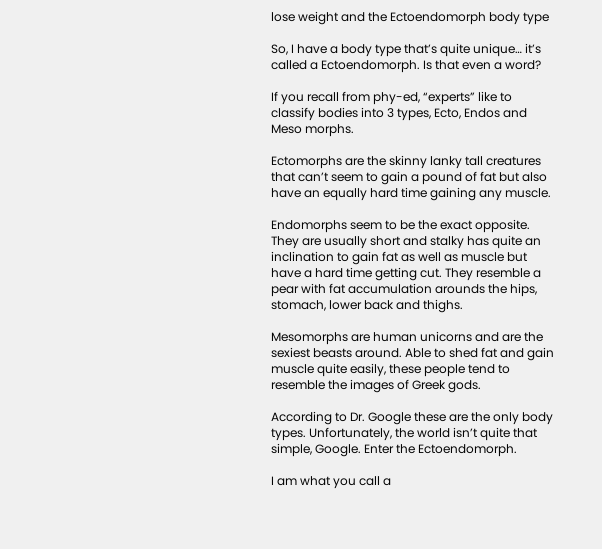lose weight and the Ectoendomorph body type

So, I have a body type that’s quite unique… it’s called a Ectoendomorph. Is that even a word?

If you recall from phy-ed, “experts” like to classify bodies into 3 types, Ecto, Endos and Meso morphs.

Ectomorphs are the skinny lanky tall creatures that can’t seem to gain a pound of fat but also have an equally hard time gaining any muscle.

Endomorphs seem to be the exact opposite. They are usually short and stalky has quite an inclination to gain fat as well as muscle but have a hard time getting cut. They resemble a pear with fat accumulation arounds the hips, stomach, lower back and thighs.

Mesomorphs are human unicorns and are the sexiest beasts around. Able to shed fat and gain muscle quite easily, these people tend to resemble the images of Greek gods.

According to Dr. Google these are the only body types. Unfortunately, the world isn’t quite that simple, Google. Enter the Ectoendomorph.

I am what you call a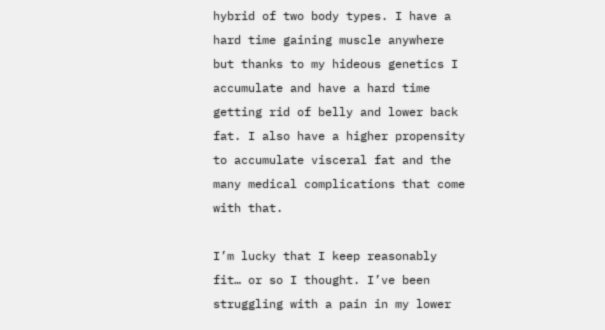hybrid of two body types. I have a hard time gaining muscle anywhere but thanks to my hideous genetics I accumulate and have a hard time getting rid of belly and lower back fat. I also have a higher propensity to accumulate visceral fat and the many medical complications that come with that.

I’m lucky that I keep reasonably fit… or so I thought. I’ve been struggling with a pain in my lower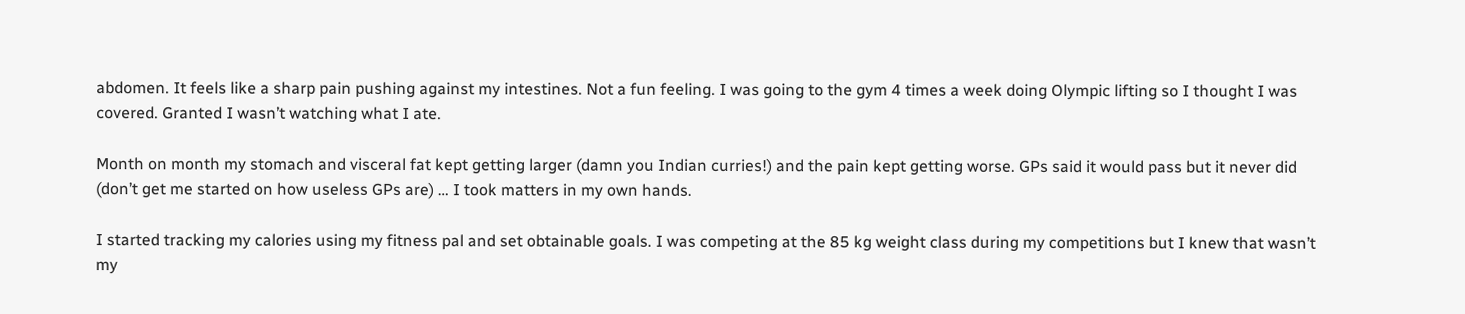abdomen. It feels like a sharp pain pushing against my intestines. Not a fun feeling. I was going to the gym 4 times a week doing Olympic lifting so I thought I was covered. Granted I wasn’t watching what I ate.

Month on month my stomach and visceral fat kept getting larger (damn you Indian curries!) and the pain kept getting worse. GPs said it would pass but it never did (don’t get me started on how useless GPs are) … I took matters in my own hands.

I started tracking my calories using my fitness pal and set obtainable goals. I was competing at the 85 kg weight class during my competitions but I knew that wasn’t my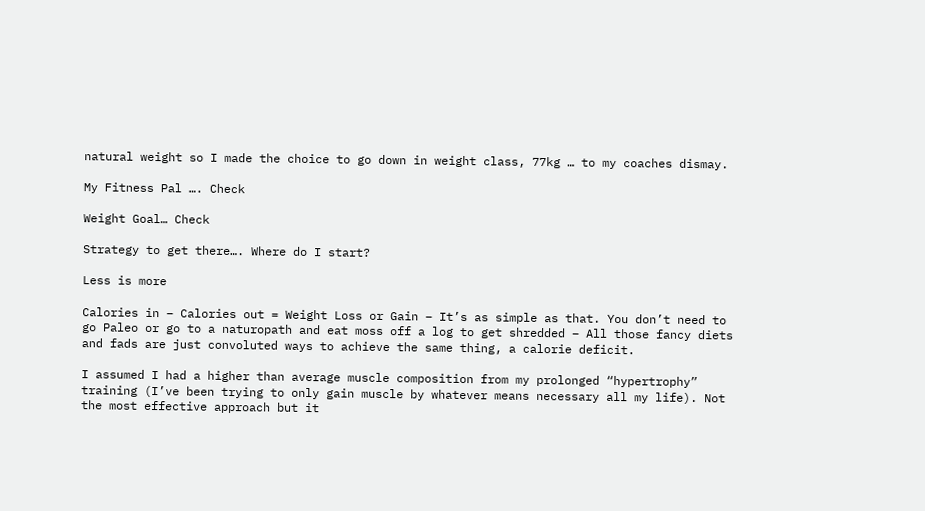natural weight so I made the choice to go down in weight class, 77kg … to my coaches dismay.

My Fitness Pal …. Check

Weight Goal… Check

Strategy to get there…. Where do I start?

Less is more

Calories in – Calories out = Weight Loss or Gain – It’s as simple as that. You don’t need to go Paleo or go to a naturopath and eat moss off a log to get shredded – All those fancy diets and fads are just convoluted ways to achieve the same thing, a calorie deficit.

I assumed I had a higher than average muscle composition from my prolonged “hypertrophy” training (I’ve been trying to only gain muscle by whatever means necessary all my life). Not the most effective approach but it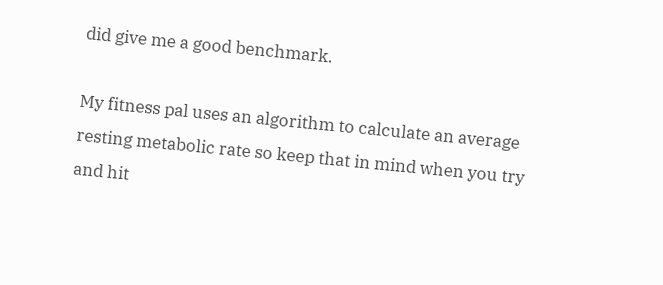did give me a good benchmark.

My fitness pal uses an algorithm to calculate an average resting metabolic rate so keep that in mind when you try and hit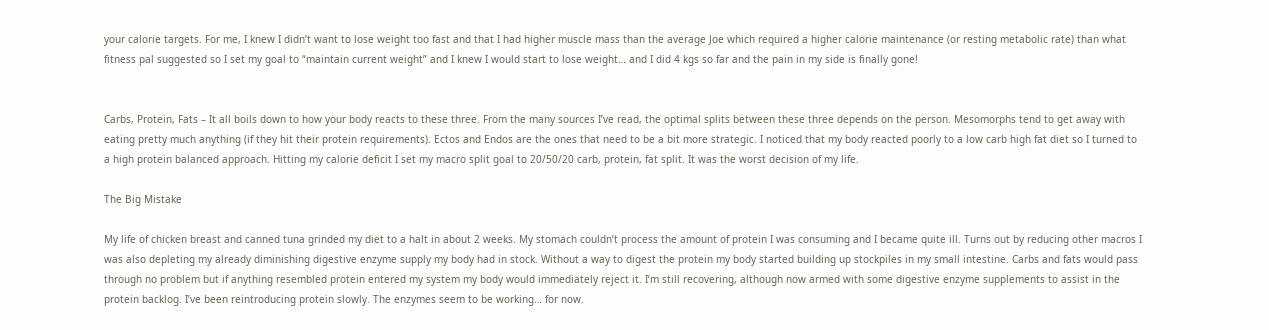your calorie targets. For me, I knew I didn’t want to lose weight too fast and that I had higher muscle mass than the average Joe which required a higher calorie maintenance (or resting metabolic rate) than what fitness pal suggested so I set my goal to “maintain current weight” and I knew I would start to lose weight… and I did 4 kgs so far and the pain in my side is finally gone!


Carbs, Protein, Fats – It all boils down to how your body reacts to these three. From the many sources I’ve read, the optimal splits between these three depends on the person. Mesomorphs tend to get away with eating pretty much anything (if they hit their protein requirements). Ectos and Endos are the ones that need to be a bit more strategic. I noticed that my body reacted poorly to a low carb high fat diet so I turned to a high protein balanced approach. Hitting my calorie deficit I set my macro split goal to 20/50/20 carb, protein, fat split. It was the worst decision of my life.

The Big Mistake

My life of chicken breast and canned tuna grinded my diet to a halt in about 2 weeks. My stomach couldn’t process the amount of protein I was consuming and I became quite ill. Turns out by reducing other macros I was also depleting my already diminishing digestive enzyme supply my body had in stock. Without a way to digest the protein my body started building up stockpiles in my small intestine. Carbs and fats would pass through no problem but if anything resembled protein entered my system my body would immediately reject it. I’m still recovering, although now armed with some digestive enzyme supplements to assist in the protein backlog. I’ve been reintroducing protein slowly. The enzymes seem to be working… for now.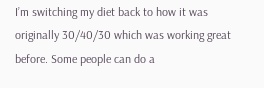I’m switching my diet back to how it was originally 30/40/30 which was working great before. Some people can do a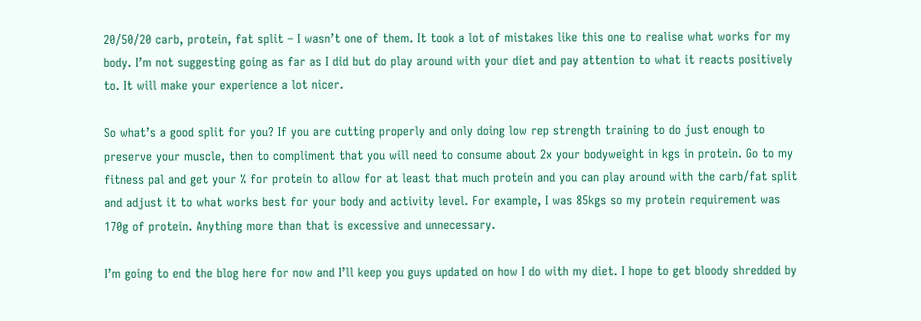20/50/20 carb, protein, fat split – I wasn’t one of them. It took a lot of mistakes like this one to realise what works for my body. I’m not suggesting going as far as I did but do play around with your diet and pay attention to what it reacts positively to. It will make your experience a lot nicer.

So what’s a good split for you? If you are cutting properly and only doing low rep strength training to do just enough to preserve your muscle, then to compliment that you will need to consume about 2x your bodyweight in kgs in protein. Go to my fitness pal and get your % for protein to allow for at least that much protein and you can play around with the carb/fat split and adjust it to what works best for your body and activity level. For example, I was 85kgs so my protein requirement was 170g of protein. Anything more than that is excessive and unnecessary.

I’m going to end the blog here for now and I’ll keep you guys updated on how I do with my diet. I hope to get bloody shredded by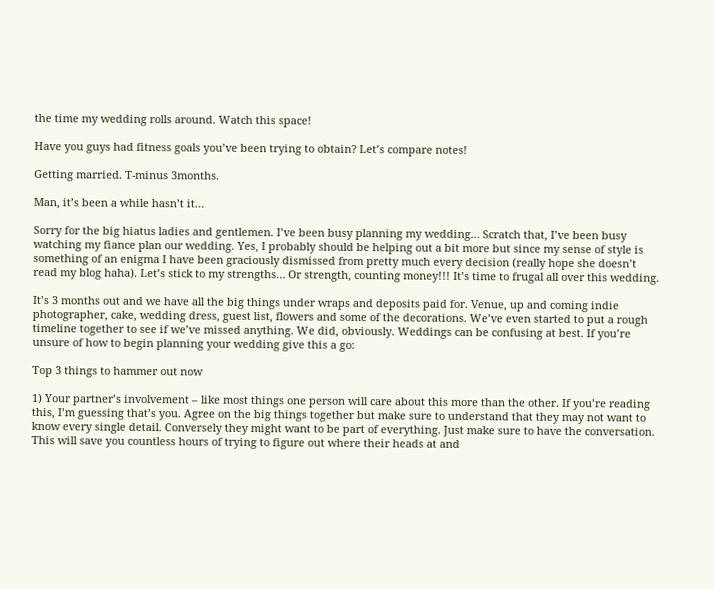the time my wedding rolls around. Watch this space!

Have you guys had fitness goals you’ve been trying to obtain? Let’s compare notes!

Getting married. T-minus 3months.

Man, it’s been a while hasn’t it…

Sorry for the big hiatus ladies and gentlemen. I’ve been busy planning my wedding… Scratch that, I’ve been busy watching my fiance plan our wedding. Yes, I probably should be helping out a bit more but since my sense of style is something of an enigma I have been graciously dismissed from pretty much every decision (really hope she doesn’t read my blog haha). Let’s stick to my strengths… Or strength, counting money!!! It’s time to frugal all over this wedding.

It’s 3 months out and we have all the big things under wraps and deposits paid for. Venue, up and coming indie photographer, cake, wedding dress, guest list, flowers and some of the decorations. We’ve even started to put a rough timeline together to see if we’ve missed anything. We did, obviously. Weddings can be confusing at best. If you’re unsure of how to begin planning your wedding give this a go:

Top 3 things to hammer out now

1) Your partner’s involvement – like most things one person will care about this more than the other. If you’re reading this, I’m guessing that’s you. Agree on the big things together but make sure to understand that they may not want to know every single detail. Conversely they might want to be part of everything. Just make sure to have the conversation. This will save you countless hours of trying to figure out where their heads at and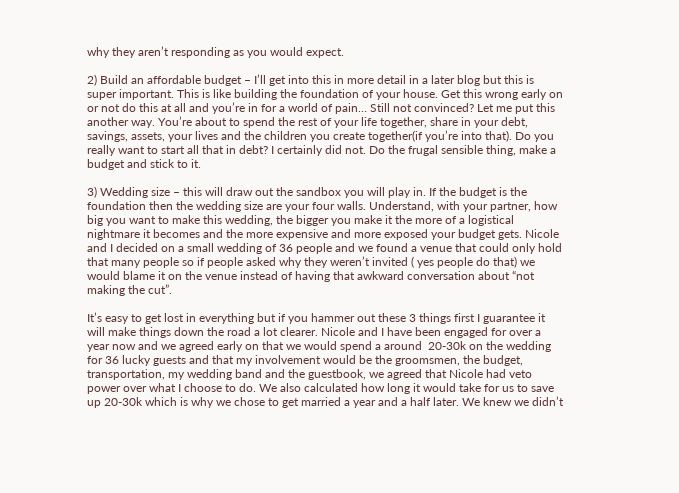why they aren’t responding as you would expect.

2) Build an affordable budget – I’ll get into this in more detail in a later blog but this is super important. This is like building the foundation of your house. Get this wrong early on or not do this at all and you’re in for a world of pain… Still not convinced? Let me put this another way. You’re about to spend the rest of your life together, share in your debt, savings, assets, your lives and the children you create together(if you’re into that). Do you really want to start all that in debt? I certainly did not. Do the frugal sensible thing, make a budget and stick to it.

3) Wedding size – this will draw out the sandbox you will play in. If the budget is the foundation then the wedding size are your four walls. Understand, with your partner, how big you want to make this wedding, the bigger you make it the more of a logistical nightmare it becomes and the more expensive and more exposed your budget gets. Nicole and I decided on a small wedding of 36 people and we found a venue that could only hold that many people so if people asked why they weren’t invited ( yes people do that) we would blame it on the venue instead of having that awkward conversation about “not making the cut”.

It’s easy to get lost in everything but if you hammer out these 3 things first I guarantee it will make things down the road a lot clearer. Nicole and I have been engaged for over a year now and we agreed early on that we would spend a around  20-30k on the wedding for 36 lucky guests and that my involvement would be the groomsmen, the budget, transportation, my wedding band and the guestbook, we agreed that Nicole had veto power over what I choose to do. We also calculated how long it would take for us to save up 20-30k which is why we chose to get married a year and a half later. We knew we didn’t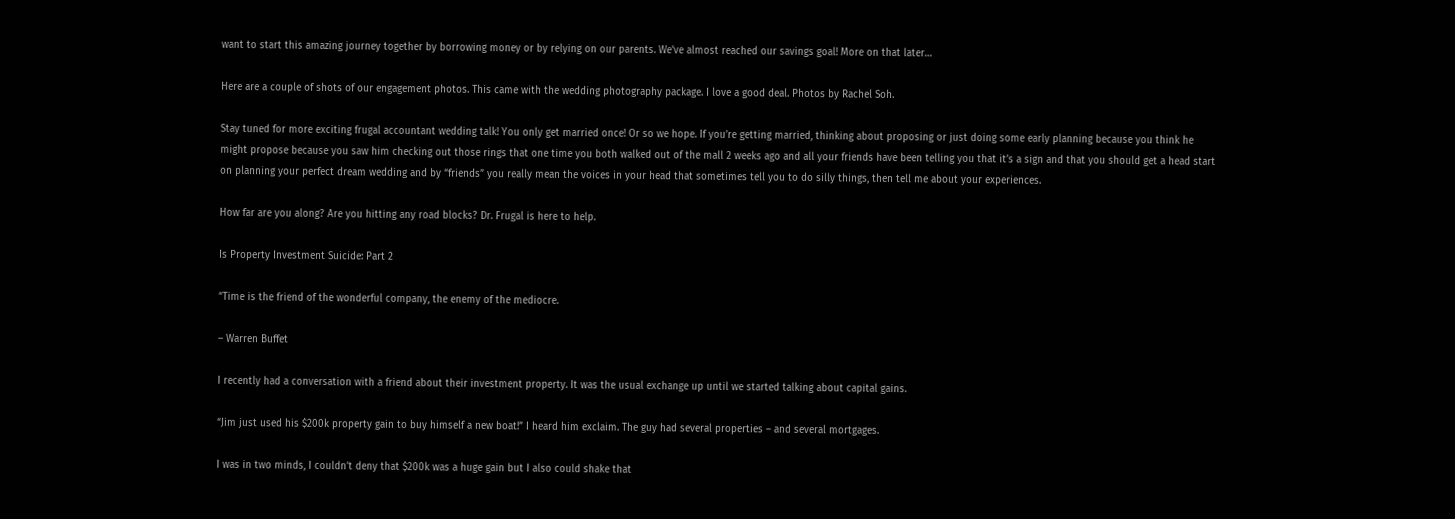want to start this amazing journey together by borrowing money or by relying on our parents. We’ve almost reached our savings goal! More on that later…

Here are a couple of shots of our engagement photos. This came with the wedding photography package. I love a good deal. Photos by Rachel Soh.

Stay tuned for more exciting frugal accountant wedding talk! You only get married once! Or so we hope. If you’re getting married, thinking about proposing or just doing some early planning because you think he might propose because you saw him checking out those rings that one time you both walked out of the mall 2 weeks ago and all your friends have been telling you that it’s a sign and that you should get a head start on planning your perfect dream wedding and by “friends” you really mean the voices in your head that sometimes tell you to do silly things, then tell me about your experiences.

How far are you along? Are you hitting any road blocks? Dr. Frugal is here to help.

Is Property Investment Suicide: Part 2

“Time is the friend of the wonderful company, the enemy of the mediocre.

– Warren Buffet

I recently had a conversation with a friend about their investment property. It was the usual exchange up until we started talking about capital gains.

“Jim just used his $200k property gain to buy himself a new boat!” I heard him exclaim. The guy had several properties – and several mortgages.

I was in two minds, I couldn’t deny that $200k was a huge gain but I also could shake that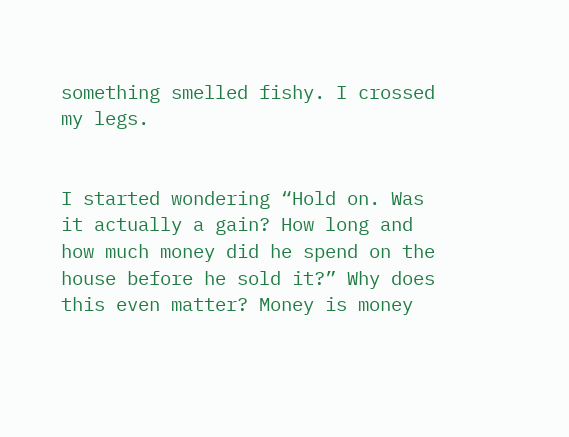something smelled fishy. I crossed my legs.


I started wondering “Hold on. Was it actually a gain? How long and how much money did he spend on the house before he sold it?” Why does this even matter? Money is money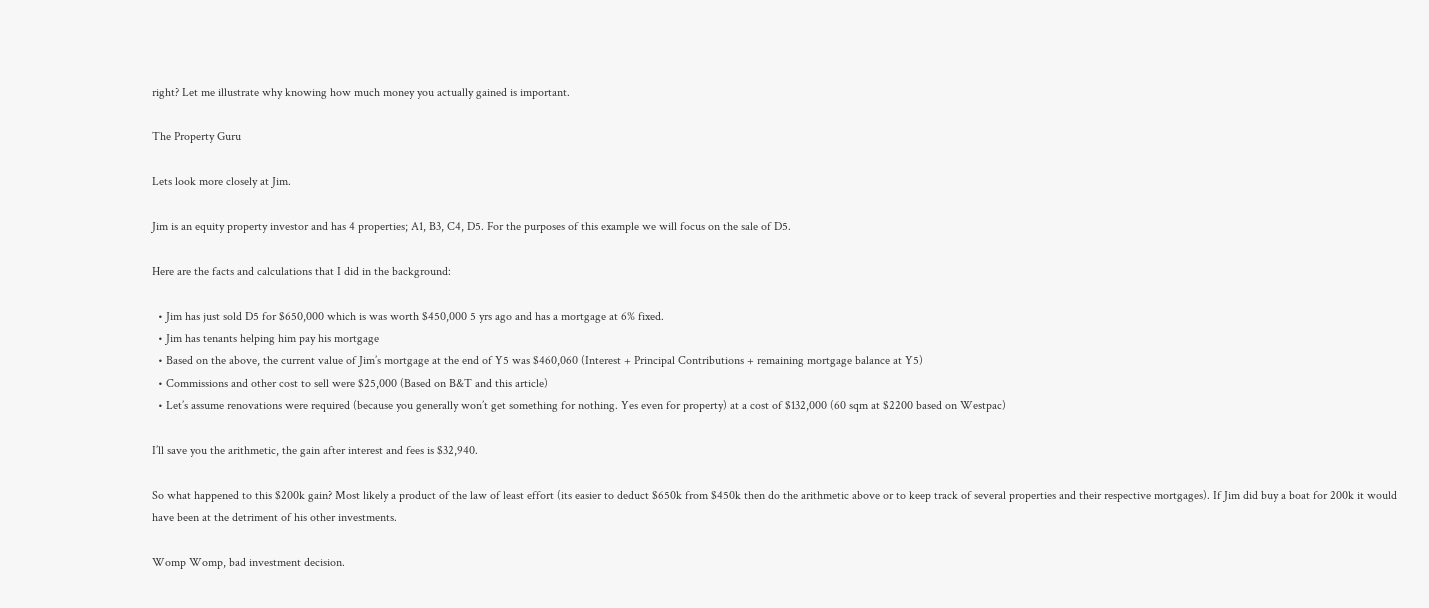right? Let me illustrate why knowing how much money you actually gained is important.

The Property Guru

Lets look more closely at Jim.

Jim is an equity property investor and has 4 properties; A1, B3, C4, D5. For the purposes of this example we will focus on the sale of D5.

Here are the facts and calculations that I did in the background:

  • Jim has just sold D5 for $650,000 which is was worth $450,000 5 yrs ago and has a mortgage at 6% fixed.
  • Jim has tenants helping him pay his mortgage
  • Based on the above, the current value of Jim’s mortgage at the end of Y5 was $460,060 (Interest + Principal Contributions + remaining mortgage balance at Y5)
  • Commissions and other cost to sell were $25,000 (Based on B&T and this article)
  • Let’s assume renovations were required (because you generally won’t get something for nothing. Yes even for property) at a cost of $132,000 (60 sqm at $2200 based on Westpac)

I’ll save you the arithmetic, the gain after interest and fees is $32,940.

So what happened to this $200k gain? Most likely a product of the law of least effort (its easier to deduct $650k from $450k then do the arithmetic above or to keep track of several properties and their respective mortgages). If Jim did buy a boat for 200k it would have been at the detriment of his other investments.

Womp Womp, bad investment decision.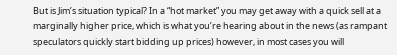But is Jim’s situation typical? In a “hot market” you may get away with a quick sell at a marginally higher price, which is what you’re hearing about in the news (as rampant speculators quickly start bidding up prices) however, in most cases you will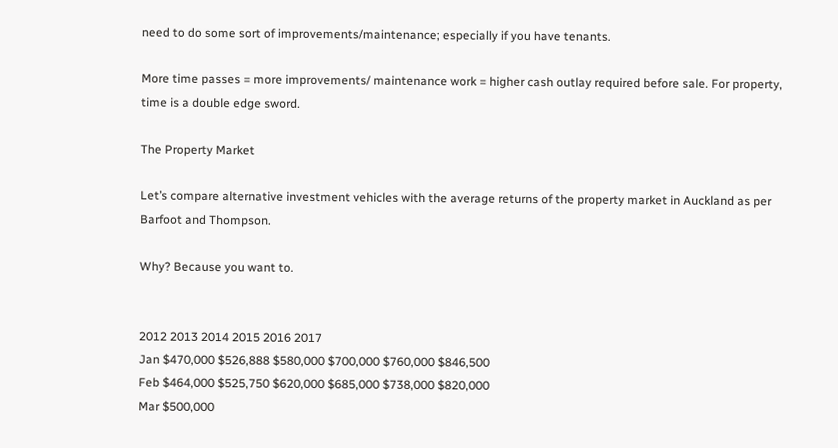need to do some sort of improvements/maintenance; especially if you have tenants.

More time passes = more improvements/ maintenance work = higher cash outlay required before sale. For property, time is a double edge sword.

The Property Market

Let’s compare alternative investment vehicles with the average returns of the property market in Auckland as per Barfoot and Thompson.

Why? Because you want to.


2012 2013 2014 2015 2016 2017
Jan $470,000 $526,888 $580,000 $700,000 $760,000 $846,500
Feb $464,000 $525,750 $620,000 $685,000 $738,000 $820,000
Mar $500,000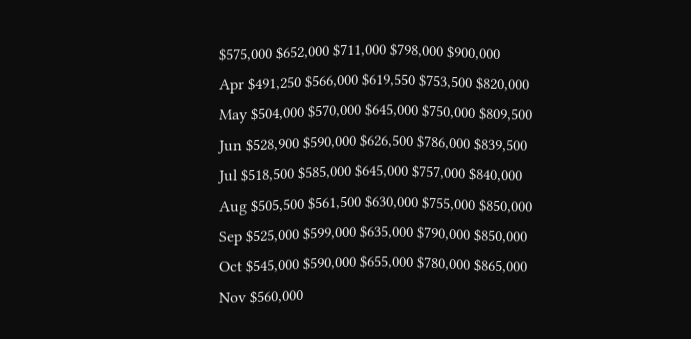$575,000 $652,000 $711,000 $798,000 $900,000
Apr $491,250 $566,000 $619,550 $753,500 $820,000
May $504,000 $570,000 $645,000 $750,000 $809,500
Jun $528,900 $590,000 $626,500 $786,000 $839,500
Jul $518,500 $585,000 $645,000 $757,000 $840,000
Aug $505,500 $561,500 $630,000 $755,000 $850,000
Sep $525,000 $599,000 $635,000 $790,000 $850,000
Oct $545,000 $590,000 $655,000 $780,000 $865,000
Nov $560,000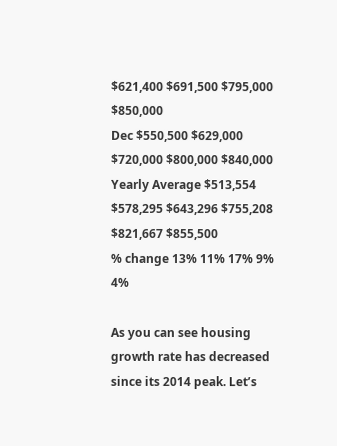$621,400 $691,500 $795,000 $850,000
Dec $550,500 $629,000 $720,000 $800,000 $840,000
Yearly Average $513,554 $578,295 $643,296 $755,208 $821,667 $855,500
% change 13% 11% 17% 9% 4%

As you can see housing growth rate has decreased since its 2014 peak. Let’s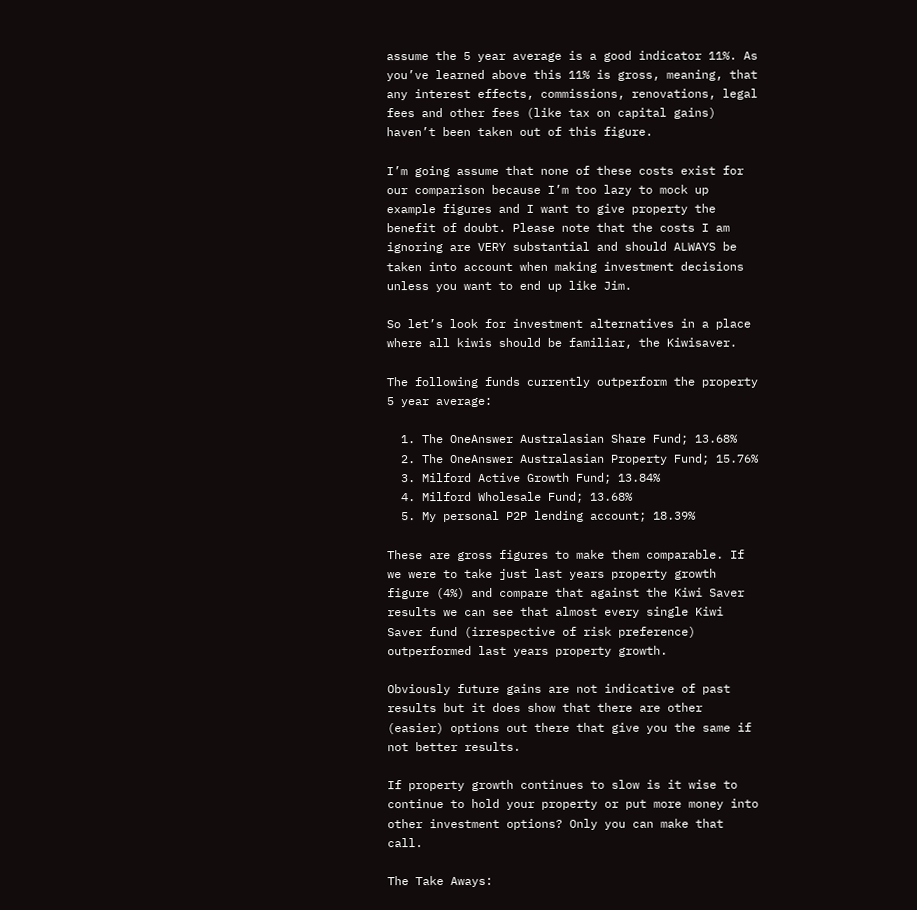assume the 5 year average is a good indicator 11%. As you’ve learned above this 11% is gross, meaning, that any interest effects, commissions, renovations, legal fees and other fees (like tax on capital gains) haven’t been taken out of this figure.

I’m going assume that none of these costs exist for our comparison because I’m too lazy to mock up example figures and I want to give property the benefit of doubt. Please note that the costs I am ignoring are VERY substantial and should ALWAYS be taken into account when making investment decisions unless you want to end up like Jim.

So let’s look for investment alternatives in a place where all kiwis should be familiar, the Kiwisaver.

The following funds currently outperform the property 5 year average:

  1. The OneAnswer Australasian Share Fund; 13.68%
  2. The OneAnswer Australasian Property Fund; 15.76%
  3. Milford Active Growth Fund; 13.84%
  4. Milford Wholesale Fund; 13.68%
  5. My personal P2P lending account; 18.39%

These are gross figures to make them comparable. If we were to take just last years property growth figure (4%) and compare that against the Kiwi Saver results we can see that almost every single Kiwi Saver fund (irrespective of risk preference) outperformed last years property growth.

Obviously future gains are not indicative of past results but it does show that there are other (easier) options out there that give you the same if not better results.

If property growth continues to slow is it wise to continue to hold your property or put more money into other investment options? Only you can make that call.

The Take Aways: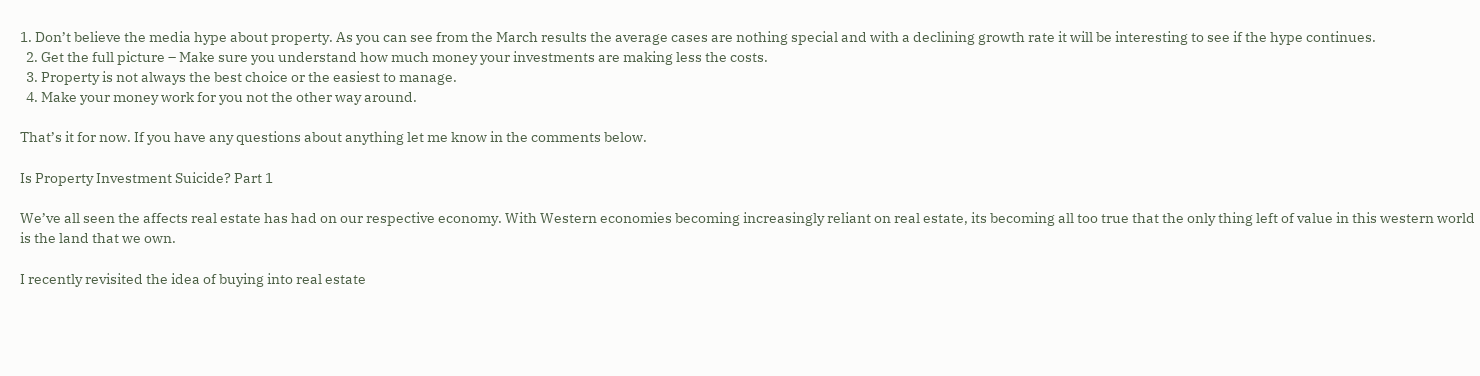1. Don’t believe the media hype about property. As you can see from the March results the average cases are nothing special and with a declining growth rate it will be interesting to see if the hype continues.
  2. Get the full picture – Make sure you understand how much money your investments are making less the costs.
  3. Property is not always the best choice or the easiest to manage.
  4. Make your money work for you not the other way around.

That’s it for now. If you have any questions about anything let me know in the comments below.

Is Property Investment Suicide? Part 1

We’ve all seen the affects real estate has had on our respective economy. With Western economies becoming increasingly reliant on real estate, its becoming all too true that the only thing left of value in this western world is the land that we own.

I recently revisited the idea of buying into real estate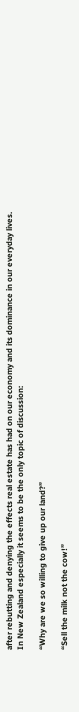after rebutting and denying the effects real estate has had on our economy and its dominance in our everyday lives. In New Zealand especially it seems to be the only topic of discussion:

“Why are we so willing to give up our land?”

“Sell the milk not the cow!”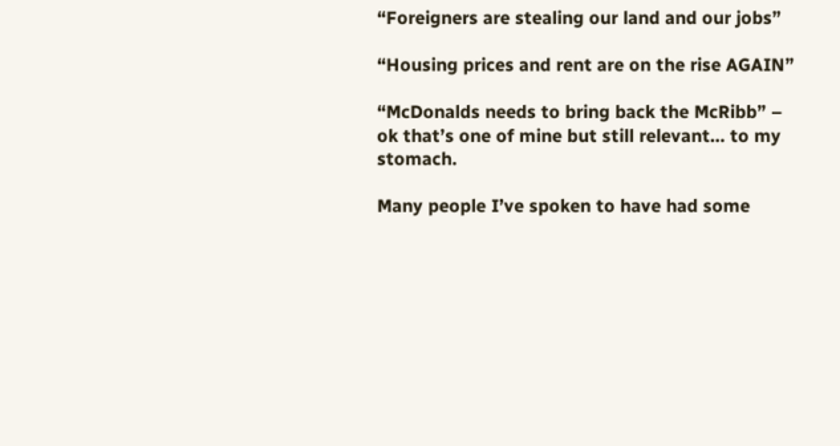“Foreigners are stealing our land and our jobs”

“Housing prices and rent are on the rise AGAIN”

“McDonalds needs to bring back the McRibb” – ok that’s one of mine but still relevant… to my stomach.

Many people I’ve spoken to have had some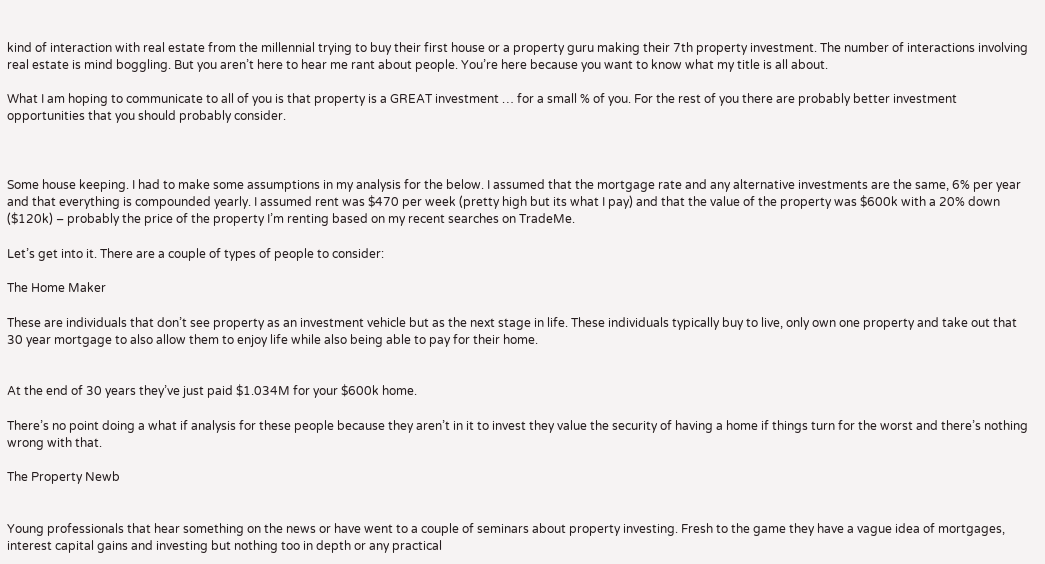kind of interaction with real estate from the millennial trying to buy their first house or a property guru making their 7th property investment. The number of interactions involving real estate is mind boggling. But you aren’t here to hear me rant about people. You’re here because you want to know what my title is all about.

What I am hoping to communicate to all of you is that property is a GREAT investment … for a small % of you. For the rest of you there are probably better investment opportunities that you should probably consider.



Some house keeping. I had to make some assumptions in my analysis for the below. I assumed that the mortgage rate and any alternative investments are the same, 6% per year and that everything is compounded yearly. I assumed rent was $470 per week (pretty high but its what I pay) and that the value of the property was $600k with a 20% down ($120k) – probably the price of the property I’m renting based on my recent searches on TradeMe.

Let’s get into it. There are a couple of types of people to consider:

The Home Maker

These are individuals that don’t see property as an investment vehicle but as the next stage in life. These individuals typically buy to live, only own one property and take out that 30 year mortgage to also allow them to enjoy life while also being able to pay for their home.


At the end of 30 years they’ve just paid $1.034M for your $600k home.

There’s no point doing a what if analysis for these people because they aren’t in it to invest they value the security of having a home if things turn for the worst and there’s nothing wrong with that.

The Property Newb


Young professionals that hear something on the news or have went to a couple of seminars about property investing. Fresh to the game they have a vague idea of mortgages, interest capital gains and investing but nothing too in depth or any practical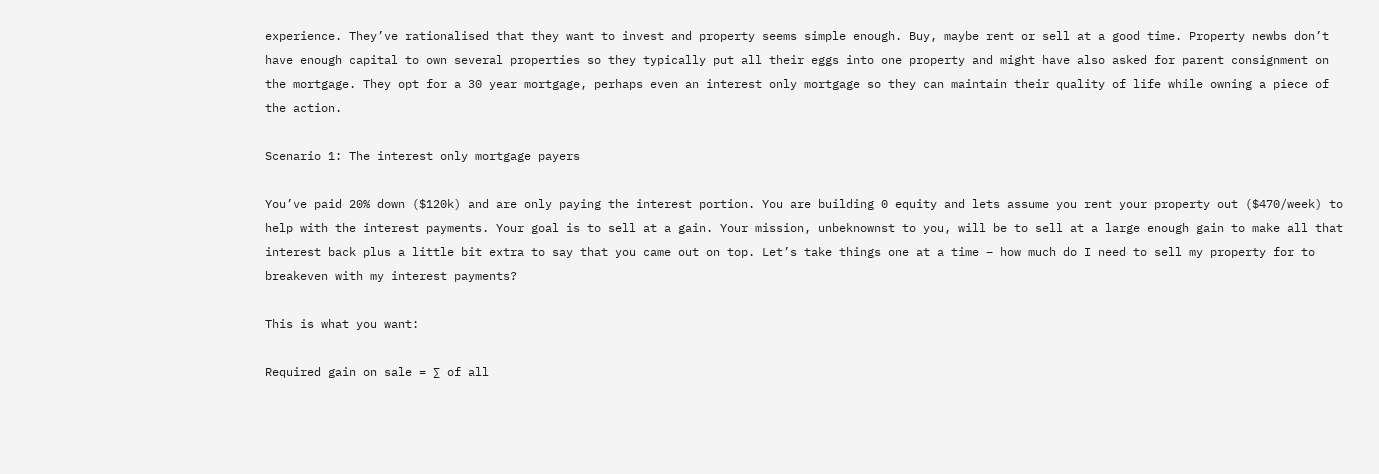experience. They’ve rationalised that they want to invest and property seems simple enough. Buy, maybe rent or sell at a good time. Property newbs don’t have enough capital to own several properties so they typically put all their eggs into one property and might have also asked for parent consignment on the mortgage. They opt for a 30 year mortgage, perhaps even an interest only mortgage so they can maintain their quality of life while owning a piece of the action.

Scenario 1: The interest only mortgage payers

You’ve paid 20% down ($120k) and are only paying the interest portion. You are building 0 equity and lets assume you rent your property out ($470/week) to help with the interest payments. Your goal is to sell at a gain. Your mission, unbeknownst to you, will be to sell at a large enough gain to make all that interest back plus a little bit extra to say that you came out on top. Let’s take things one at a time – how much do I need to sell my property for to breakeven with my interest payments?

This is what you want:

Required gain on sale = ∑ of all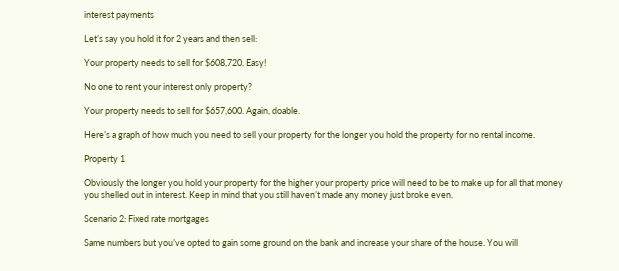interest payments

Let’s say you hold it for 2 years and then sell:

Your property needs to sell for $608,720. Easy!

No one to rent your interest only property?

Your property needs to sell for $657,600. Again, doable.

Here’s a graph of how much you need to sell your property for the longer you hold the property for no rental income.

Property 1

Obviously the longer you hold your property for the higher your property price will need to be to make up for all that money you shelled out in interest. Keep in mind that you still haven’t made any money just broke even.

Scenario 2: Fixed rate mortgages

Same numbers but you’ve opted to gain some ground on the bank and increase your share of the house. You will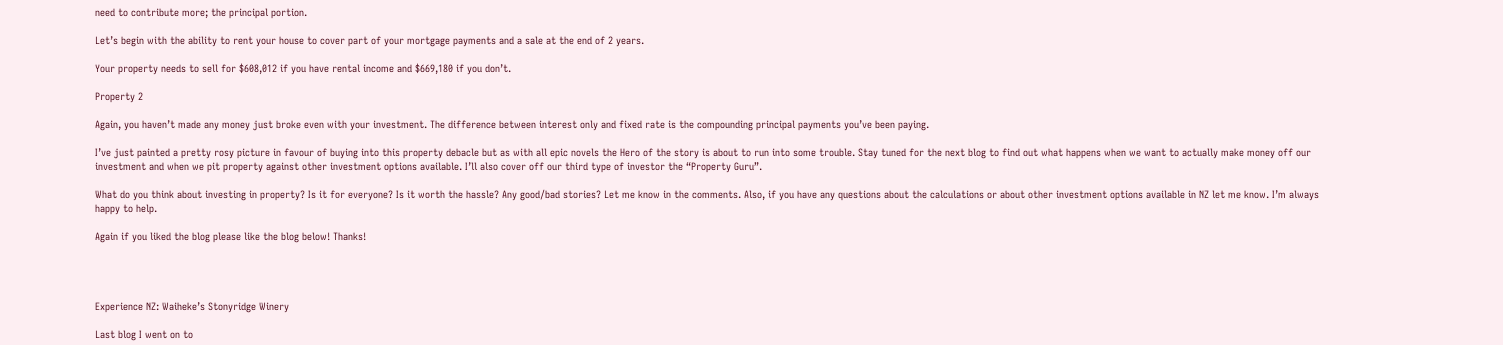need to contribute more; the principal portion.

Let’s begin with the ability to rent your house to cover part of your mortgage payments and a sale at the end of 2 years.

Your property needs to sell for $608,012 if you have rental income and $669,180 if you don’t.

Property 2

Again, you haven’t made any money just broke even with your investment. The difference between interest only and fixed rate is the compounding principal payments you’ve been paying.

I’ve just painted a pretty rosy picture in favour of buying into this property debacle but as with all epic novels the Hero of the story is about to run into some trouble. Stay tuned for the next blog to find out what happens when we want to actually make money off our investment and when we pit property against other investment options available. I’ll also cover off our third type of investor the “Property Guru”.

What do you think about investing in property? Is it for everyone? Is it worth the hassle? Any good/bad stories? Let me know in the comments. Also, if you have any questions about the calculations or about other investment options available in NZ let me know. I’m always happy to help.

Again if you liked the blog please like the blog below! Thanks!




Experience NZ: Waiheke’s Stonyridge Winery

Last blog I went on to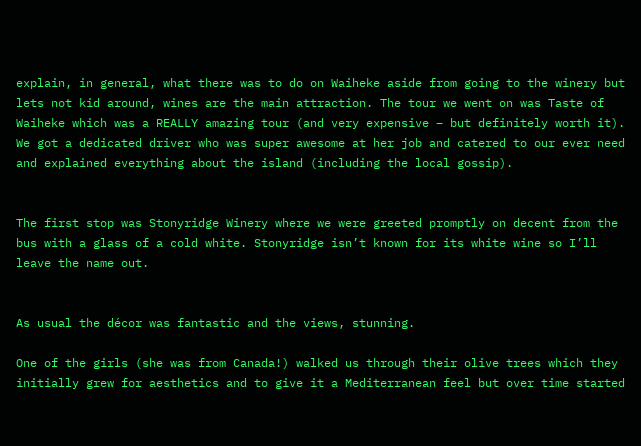explain, in general, what there was to do on Waiheke aside from going to the winery but lets not kid around, wines are the main attraction. The tour we went on was Taste of Waiheke which was a REALLY amazing tour (and very expensive – but definitely worth it). We got a dedicated driver who was super awesome at her job and catered to our ever need and explained everything about the island (including the local gossip).


The first stop was Stonyridge Winery where we were greeted promptly on decent from the bus with a glass of a cold white. Stonyridge isn’t known for its white wine so I’ll leave the name out.


As usual the décor was fantastic and the views, stunning.

One of the girls (she was from Canada!) walked us through their olive trees which they initially grew for aesthetics and to give it a Mediterranean feel but over time started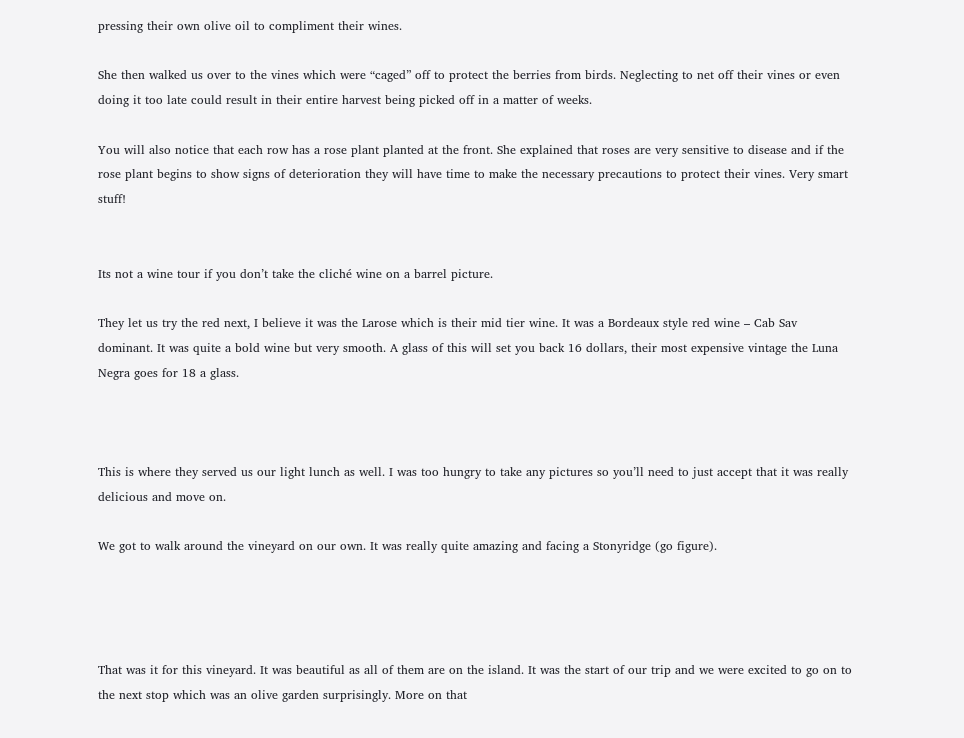pressing their own olive oil to compliment their wines.

She then walked us over to the vines which were “caged” off to protect the berries from birds. Neglecting to net off their vines or even doing it too late could result in their entire harvest being picked off in a matter of weeks.

You will also notice that each row has a rose plant planted at the front. She explained that roses are very sensitive to disease and if the rose plant begins to show signs of deterioration they will have time to make the necessary precautions to protect their vines. Very smart stuff!


Its not a wine tour if you don’t take the cliché wine on a barrel picture.

They let us try the red next, I believe it was the Larose which is their mid tier wine. It was a Bordeaux style red wine – Cab Sav dominant. It was quite a bold wine but very smooth. A glass of this will set you back 16 dollars, their most expensive vintage the Luna Negra goes for 18 a glass.



This is where they served us our light lunch as well. I was too hungry to take any pictures so you’ll need to just accept that it was really delicious and move on.

We got to walk around the vineyard on our own. It was really quite amazing and facing a Stonyridge (go figure).




That was it for this vineyard. It was beautiful as all of them are on the island. It was the start of our trip and we were excited to go on to the next stop which was an olive garden surprisingly. More on that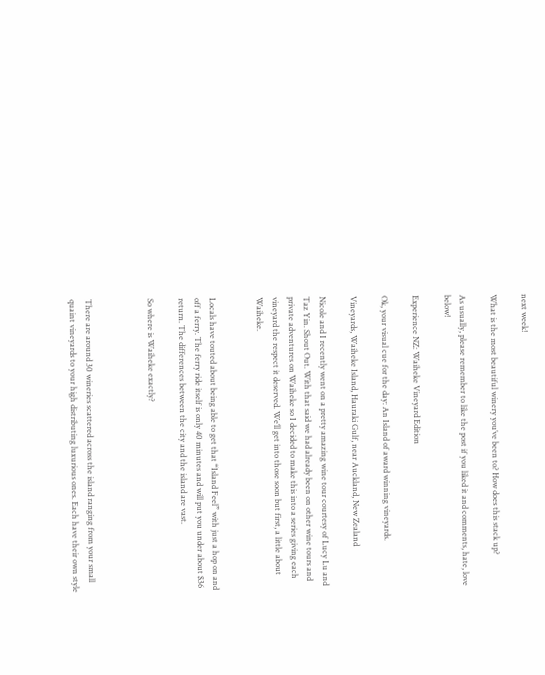next week!

What is the most beautiful winery you’ve been to? How does this stack up?

As usually, please remember to like the post if you liked it and comments, hate, love below!

Experience NZ: Waiheke Vineyard Edition

Ok, your visual cue for the day: An Island of award winning vineyards.

Vineyards, Waiheke Island, Hauraki Gulf, near Auckland, New Zealand

Nicole and I recently went on a pretty amazing wine tour courtesy of Lucy Lu and Taz Yin. Shout Out. With that said we had already been on other wine tours and private adventures on Waiheke so I decided to make this into a series giving each vineyard the respect it deserved. We’ll get into those soon but first, a little about Waiheke.


Locals have touted about being able to get that “Island Feel” with just a hop on and off a ferry. The ferry ride itself is only 40 minutes and will put you under about $36 return. The differences between the city and the island are vast.

So where is Waiheke exactly?



There are around 30 wineries scattered across the island ranging from your small quaint vineyards to your high distributing luxurious ones. Each have their own style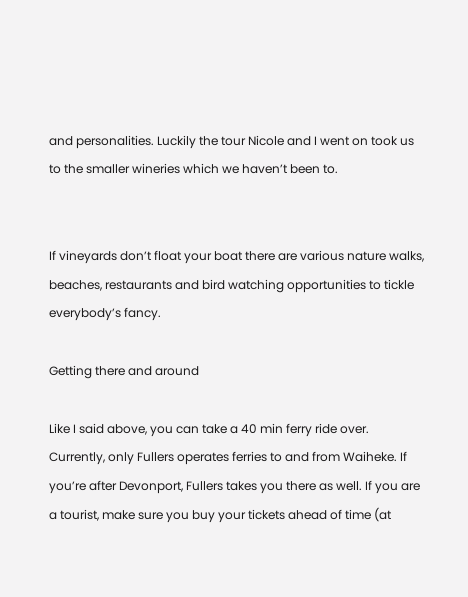and personalities. Luckily the tour Nicole and I went on took us to the smaller wineries which we haven’t been to.


If vineyards don’t float your boat there are various nature walks, beaches, restaurants and bird watching opportunities to tickle everybody’s fancy.

Getting there and around

Like I said above, you can take a 40 min ferry ride over. Currently, only Fullers operates ferries to and from Waiheke. If you’re after Devonport, Fullers takes you there as well. If you are a tourist, make sure you buy your tickets ahead of time (at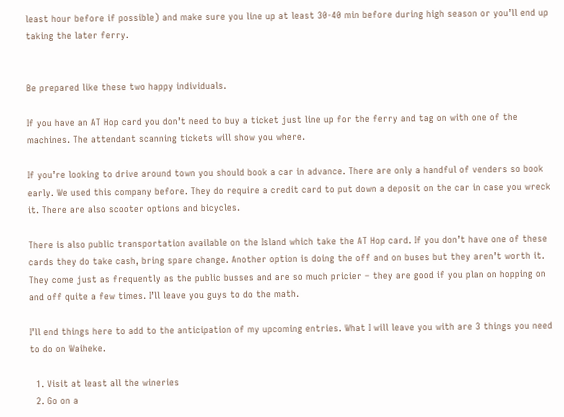least hour before if possible) and make sure you line up at least 30-40 min before during high season or you’ll end up taking the later ferry.


Be prepared like these two happy individuals.

If you have an AT Hop card you don’t need to buy a ticket just line up for the ferry and tag on with one of the machines. The attendant scanning tickets will show you where.

If you’re looking to drive around town you should book a car in advance. There are only a handful of venders so book early. We used this company before. They do require a credit card to put down a deposit on the car in case you wreck it. There are also scooter options and bicycles.

There is also public transportation available on the Island which take the AT Hop card. If you don’t have one of these cards they do take cash, bring spare change. Another option is doing the off and on buses but they aren’t worth it. They come just as frequently as the public busses and are so much pricier – they are good if you plan on hopping on and off quite a few times. I’ll leave you guys to do the math.

I’ll end things here to add to the anticipation of my upcoming entries. What I will leave you with are 3 things you need to do on Waiheke.

  1. Visit at least all the wineries
  2. Go on a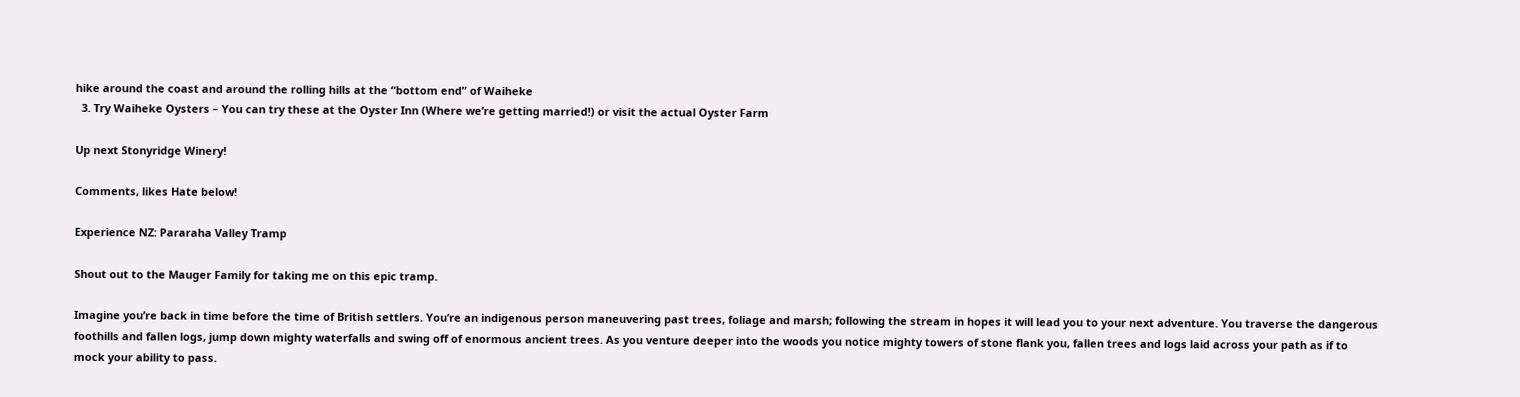hike around the coast and around the rolling hills at the “bottom end” of Waiheke
  3. Try Waiheke Oysters – You can try these at the Oyster Inn (Where we’re getting married!) or visit the actual Oyster Farm

Up next Stonyridge Winery!

Comments, likes Hate below!

Experience NZ: Pararaha Valley Tramp

Shout out to the Mauger Family for taking me on this epic tramp.

Imagine you’re back in time before the time of British settlers. You’re an indigenous person maneuvering past trees, foliage and marsh; following the stream in hopes it will lead you to your next adventure. You traverse the dangerous foothills and fallen logs, jump down mighty waterfalls and swing off of enormous ancient trees. As you venture deeper into the woods you notice mighty towers of stone flank you, fallen trees and logs laid across your path as if to mock your ability to pass.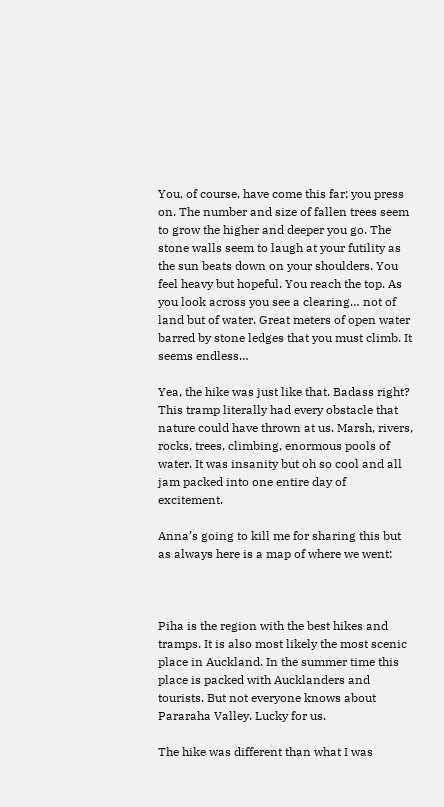You, of course, have come this far; you press on. The number and size of fallen trees seem to grow the higher and deeper you go. The stone walls seem to laugh at your futility as the sun beats down on your shoulders. You feel heavy but hopeful. You reach the top. As you look across you see a clearing… not of land but of water. Great meters of open water barred by stone ledges that you must climb. It seems endless…

Yea, the hike was just like that. Badass right? This tramp literally had every obstacle that nature could have thrown at us. Marsh, rivers, rocks, trees, climbing, enormous pools of water. It was insanity but oh so cool and all jam packed into one entire day of excitement.

Anna’s going to kill me for sharing this but as always here is a map of where we went:



Piha is the region with the best hikes and tramps. It is also most likely the most scenic place in Auckland. In the summer time this place is packed with Aucklanders and tourists. But not everyone knows about Pararaha Valley. Lucky for us.

The hike was different than what I was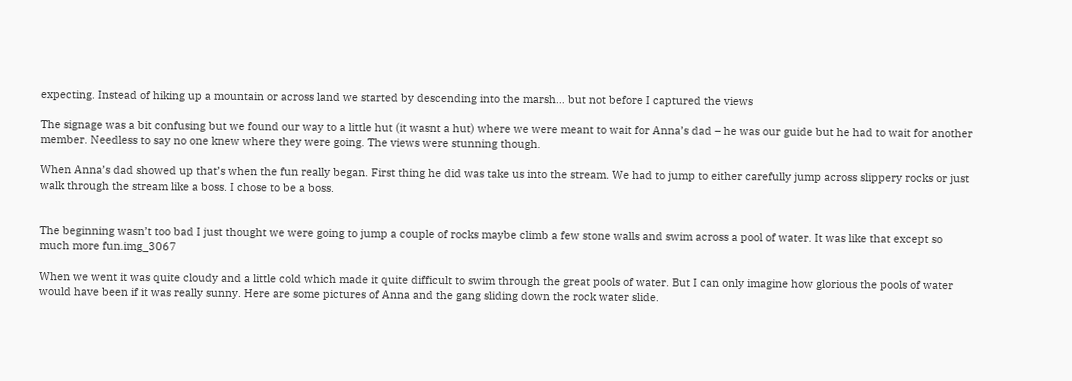expecting. Instead of hiking up a mountain or across land we started by descending into the marsh… but not before I captured the views

The signage was a bit confusing but we found our way to a little hut (it wasnt a hut) where we were meant to wait for Anna’s dad – he was our guide but he had to wait for another member. Needless to say no one knew where they were going. The views were stunning though.

When Anna’s dad showed up that’s when the fun really began. First thing he did was take us into the stream. We had to jump to either carefully jump across slippery rocks or just walk through the stream like a boss. I chose to be a boss.


The beginning wasn’t too bad I just thought we were going to jump a couple of rocks maybe climb a few stone walls and swim across a pool of water. It was like that except so much more fun.img_3067

When we went it was quite cloudy and a little cold which made it quite difficult to swim through the great pools of water. But I can only imagine how glorious the pools of water would have been if it was really sunny. Here are some pictures of Anna and the gang sliding down the rock water slide.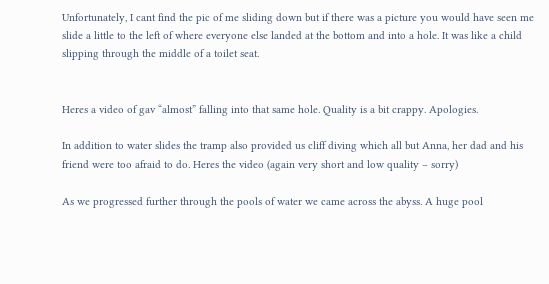Unfortunately, I cant find the pic of me sliding down but if there was a picture you would have seen me slide a little to the left of where everyone else landed at the bottom and into a hole. It was like a child slipping through the middle of a toilet seat.


Heres a video of gav “almost” falling into that same hole. Quality is a bit crappy. Apologies.

In addition to water slides the tramp also provided us cliff diving which all but Anna, her dad and his friend were too afraid to do. Heres the video (again very short and low quality – sorry)

As we progressed further through the pools of water we came across the abyss. A huge pool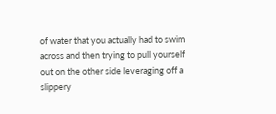of water that you actually had to swim across and then trying to pull yourself out on the other side leveraging off a slippery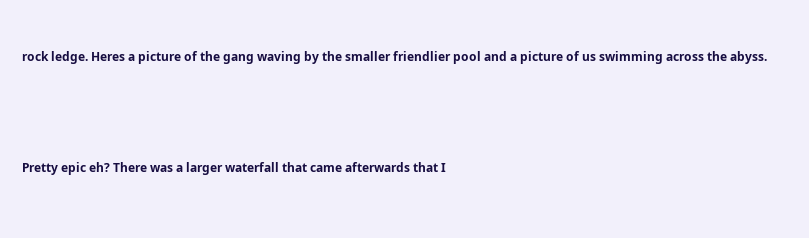rock ledge. Heres a picture of the gang waving by the smaller friendlier pool and a picture of us swimming across the abyss.




Pretty epic eh? There was a larger waterfall that came afterwards that I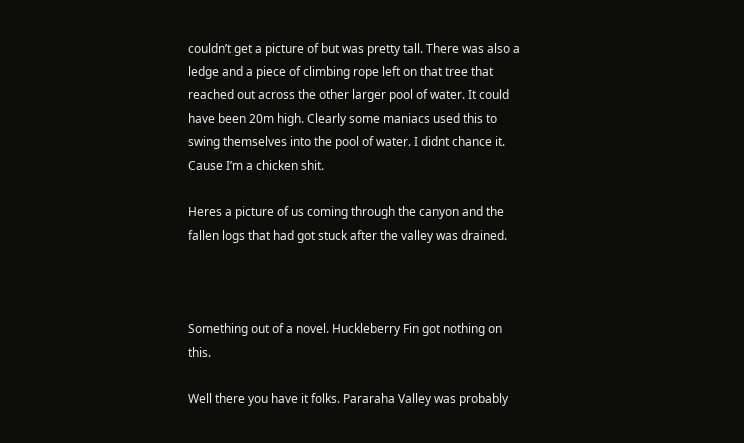couldn’t get a picture of but was pretty tall. There was also a ledge and a piece of climbing rope left on that tree that reached out across the other larger pool of water. It could have been 20m high. Clearly some maniacs used this to swing themselves into the pool of water. I didnt chance it. Cause I’m a chicken shit.

Heres a picture of us coming through the canyon and the fallen logs that had got stuck after the valley was drained.



Something out of a novel. Huckleberry Fin got nothing on this.

Well there you have it folks. Pararaha Valley was probably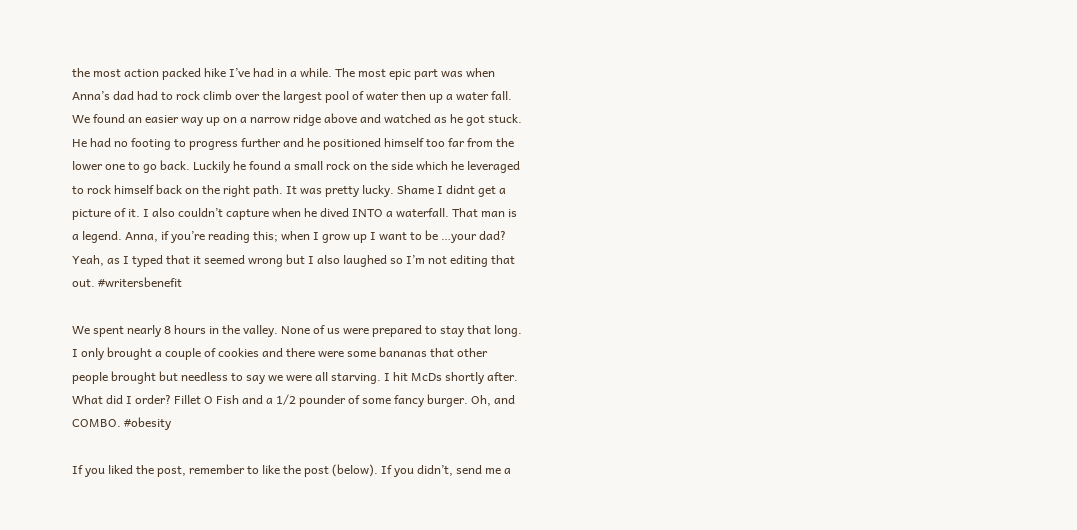the most action packed hike I’ve had in a while. The most epic part was when Anna’s dad had to rock climb over the largest pool of water then up a water fall. We found an easier way up on a narrow ridge above and watched as he got stuck. He had no footing to progress further and he positioned himself too far from the lower one to go back. Luckily he found a small rock on the side which he leveraged to rock himself back on the right path. It was pretty lucky. Shame I didnt get a picture of it. I also couldn’t capture when he dived INTO a waterfall. That man is a legend. Anna, if you’re reading this; when I grow up I want to be …your dad? Yeah, as I typed that it seemed wrong but I also laughed so I’m not editing that out. #writersbenefit

We spent nearly 8 hours in the valley. None of us were prepared to stay that long. I only brought a couple of cookies and there were some bananas that other people brought but needless to say we were all starving. I hit McDs shortly after. What did I order? Fillet O Fish and a 1/2 pounder of some fancy burger. Oh, and COMBO. #obesity

If you liked the post, remember to like the post (below). If you didn’t, send me a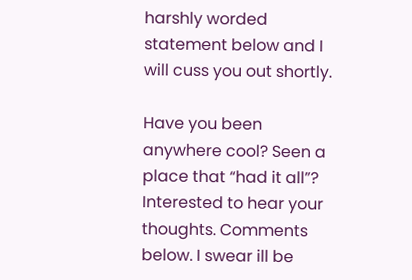harshly worded statement below and I will cuss you out shortly.

Have you been anywhere cool? Seen a place that “had it all”? Interested to hear your thoughts. Comments below. I swear ill be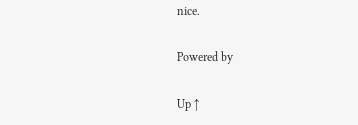nice.

Powered by

Up ↑